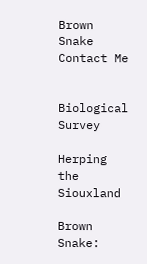Brown Snake    Contact Me


Biological Survey

Herping the Siouxland

Brown Snake: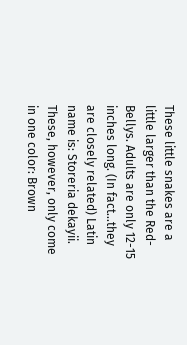These little snakes are a little larger than the Red-Bellys. Adults are only 12-15 inches long. (In fact...they are closely related) Latin name is: Storeria dekayii. These, however, only come in one color: Brown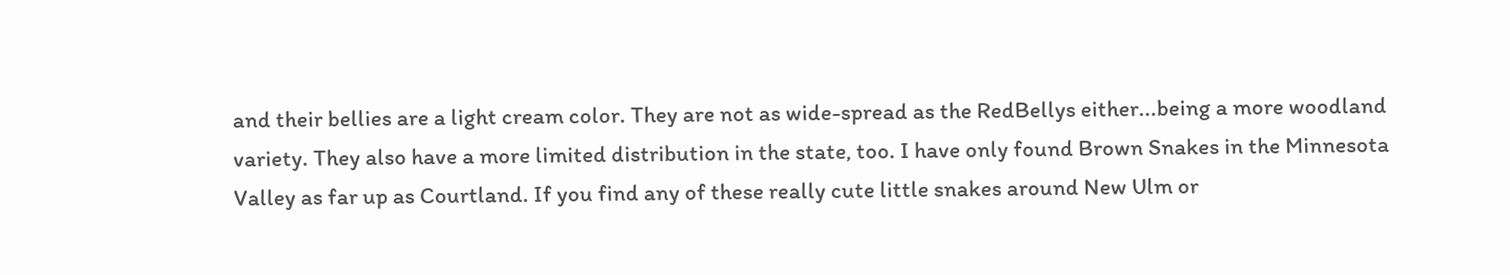and their bellies are a light cream color. They are not as wide-spread as the RedBellys either...being a more woodland variety. They also have a more limited distribution in the state, too. I have only found Brown Snakes in the Minnesota Valley as far up as Courtland. If you find any of these really cute little snakes around New Ulm or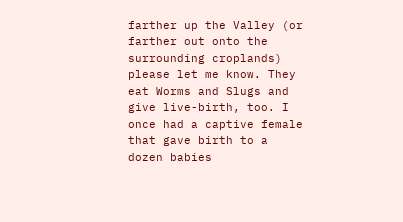farther up the Valley (or farther out onto the surrounding croplands) please let me know. They eat Worms and Slugs and give live-birth, too. I once had a captive female that gave birth to a dozen babies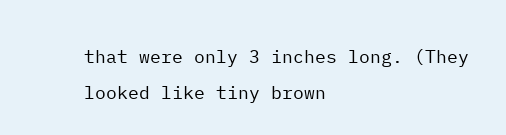that were only 3 inches long. (They looked like tiny brown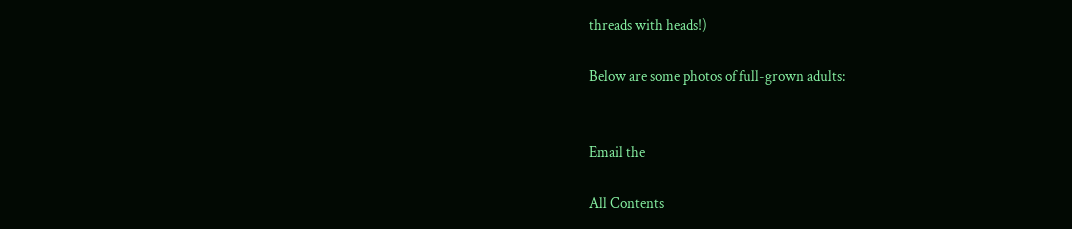threads with heads!)

Below are some photos of full-grown adults:


Email the

All Contents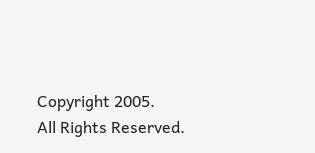Copyright 2005.        All Rights Reserved.